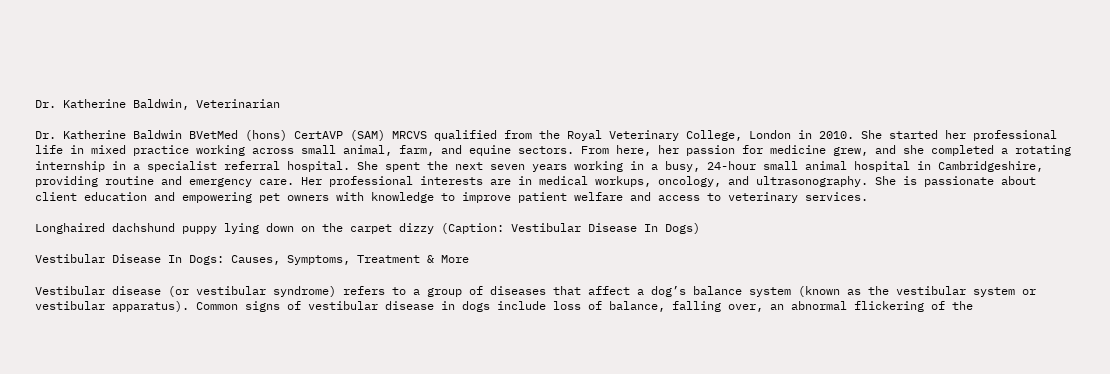Dr. Katherine Baldwin, Veterinarian

Dr. Katherine Baldwin BVetMed (hons) CertAVP (SAM) MRCVS qualified from the Royal Veterinary College, London in 2010. She started her professional life in mixed practice working across small animal, farm, and equine sectors. From here, her passion for medicine grew, and she completed a rotating internship in a specialist referral hospital. She spent the next seven years working in a busy, 24-hour small animal hospital in Cambridgeshire, providing routine and emergency care. Her professional interests are in medical workups, oncology, and ultrasonography. She is passionate about client education and empowering pet owners with knowledge to improve patient welfare and access to veterinary services.

Longhaired dachshund puppy lying down on the carpet dizzy (Caption: Vestibular Disease In Dogs)

Vestibular Disease In Dogs: Causes, Symptoms, Treatment & More

Vestibular disease (or vestibular syndrome) refers to a group of diseases that affect a dog’s balance system (known as the vestibular system or vestibular apparatus). Common signs of vestibular disease in dogs include loss of balance, falling over, an abnormal flickering of the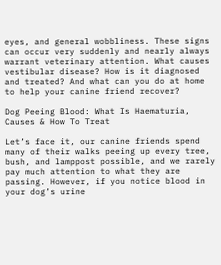eyes, and general wobbliness. These signs can occur very suddenly and nearly always warrant veterinary attention. What causes vestibular disease? How is it diagnosed and treated? And what can you do at home to help your canine friend recover?

Dog Peeing Blood: What Is Haematuria, Causes & How To Treat

Let’s face it, our canine friends spend many of their walks peeing up every tree, bush, and lamppost possible, and we rarely pay much attention to what they are passing. However, if you notice blood in your dog’s urine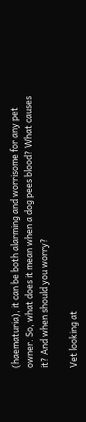(haematuria), it can be both alarming and worrisome for any pet owner. So, what does it mean when a dog pees blood? What causes it? And when should you worry?

Vet looking at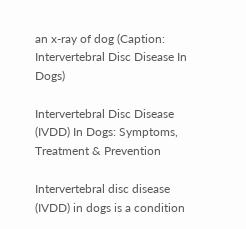an x-ray of dog (Caption: Intervertebral Disc Disease In Dogs)

Intervertebral Disc Disease (IVDD) In Dogs: Symptoms, Treatment & Prevention

Intervertebral disc disease (IVDD) in dogs is a condition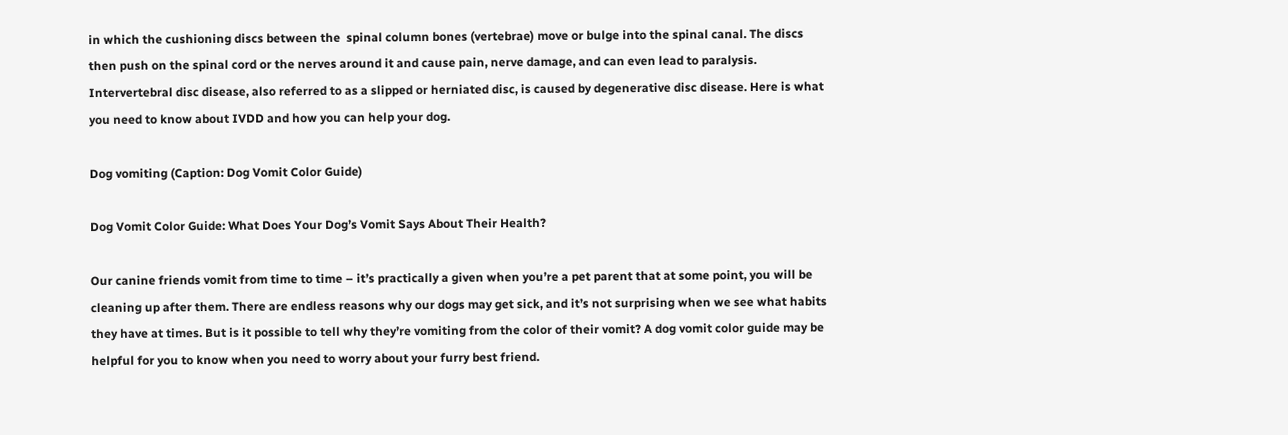in which the cushioning discs between the  spinal column bones (vertebrae) move or bulge into the spinal canal. The discs then push on the spinal cord or the nerves around it and cause pain, nerve damage, and can even lead to paralysis. Intervertebral disc disease, also referred to as a slipped or herniated disc, is caused by degenerative disc disease. Here is what you need to know about IVDD and how you can help your dog.

Dog vomiting (Caption: Dog Vomit Color Guide)

Dog Vomit Color Guide: What Does Your Dog’s Vomit Says About Their Health?

Our canine friends vomit from time to time – it’s practically a given when you’re a pet parent that at some point, you will be cleaning up after them. There are endless reasons why our dogs may get sick, and it’s not surprising when we see what habits they have at times. But is it possible to tell why they’re vomiting from the color of their vomit? A dog vomit color guide may be helpful for you to know when you need to worry about your furry best friend.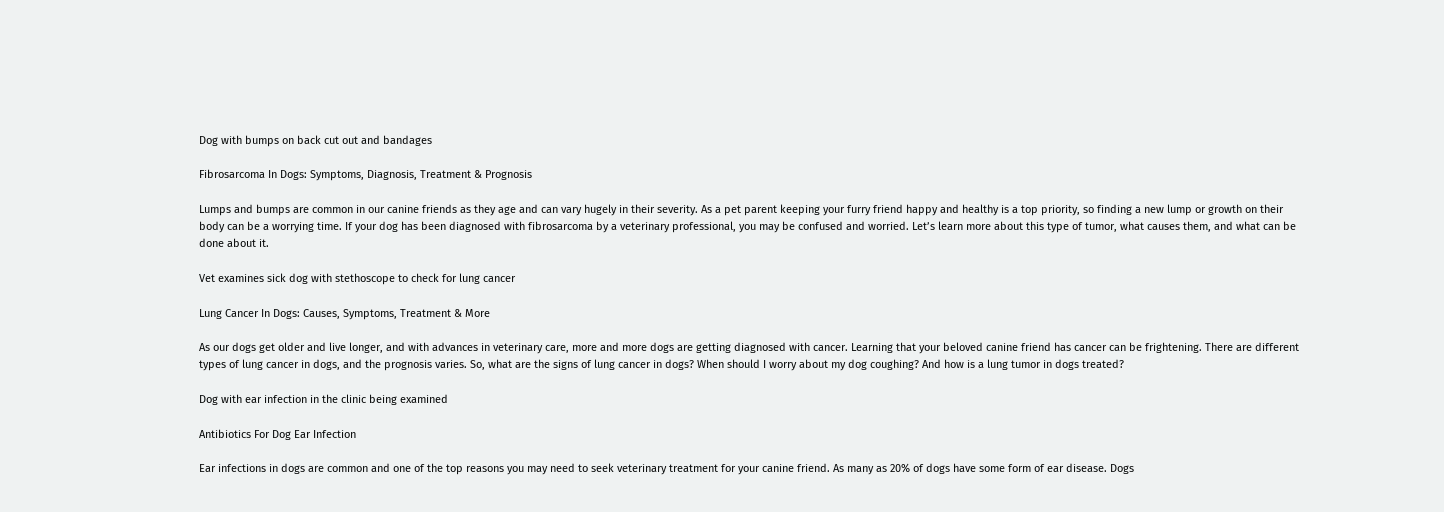Dog with bumps on back cut out and bandages

Fibrosarcoma In Dogs: Symptoms, Diagnosis, Treatment & Prognosis

Lumps and bumps are common in our canine friends as they age and can vary hugely in their severity. As a pet parent keeping your furry friend happy and healthy is a top priority, so finding a new lump or growth on their body can be a worrying time. If your dog has been diagnosed with fibrosarcoma by a veterinary professional, you may be confused and worried. Let’s learn more about this type of tumor, what causes them, and what can be done about it.

Vet examines sick dog with stethoscope to check for lung cancer

Lung Cancer In Dogs: Causes, Symptoms, Treatment & More

As our dogs get older and live longer, and with advances in veterinary care, more and more dogs are getting diagnosed with cancer. Learning that your beloved canine friend has cancer can be frightening. There are different types of lung cancer in dogs, and the prognosis varies. So, what are the signs of lung cancer in dogs? When should I worry about my dog coughing? And how is a lung tumor in dogs treated?

Dog with ear infection in the clinic being examined

Antibiotics For Dog Ear Infection

Ear infections in dogs are common and one of the top reasons you may need to seek veterinary treatment for your canine friend. As many as 20% of dogs have some form of ear disease. Dogs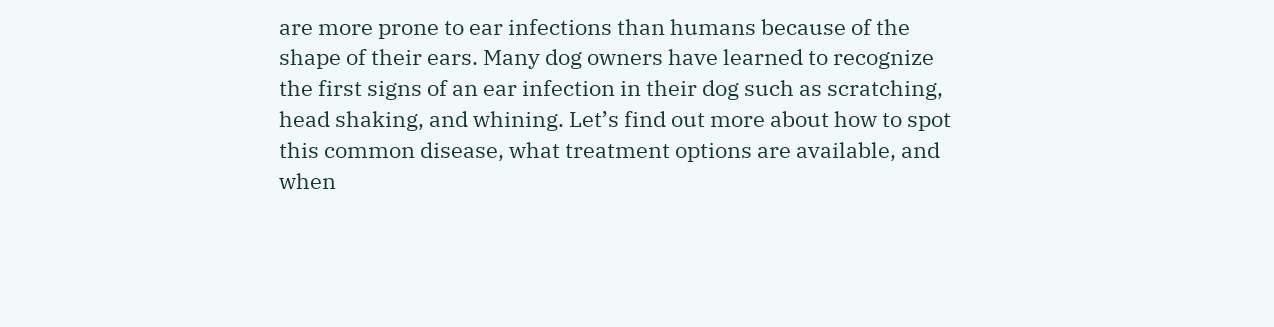are more prone to ear infections than humans because of the shape of their ears. Many dog owners have learned to recognize the first signs of an ear infection in their dog such as scratching, head shaking, and whining. Let’s find out more about how to spot this common disease, what treatment options are available, and when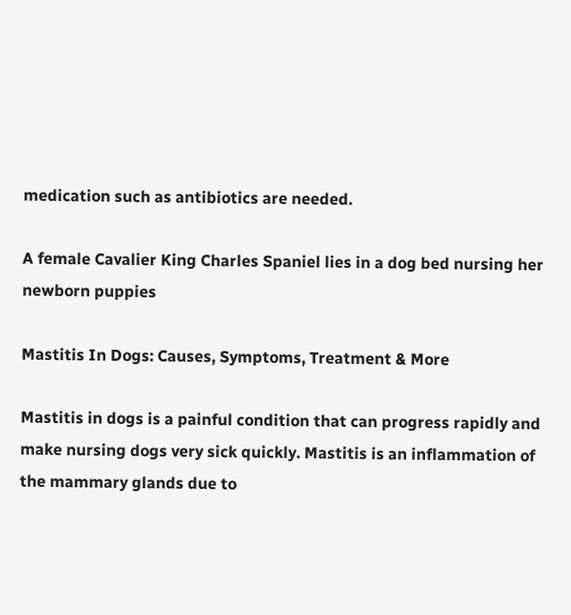medication such as antibiotics are needed.

A female Cavalier King Charles Spaniel lies in a dog bed nursing her newborn puppies

Mastitis In Dogs: Causes, Symptoms, Treatment & More

Mastitis in dogs is a painful condition that can progress rapidly and make nursing dogs very sick quickly. Mastitis is an inflammation of the mammary glands due to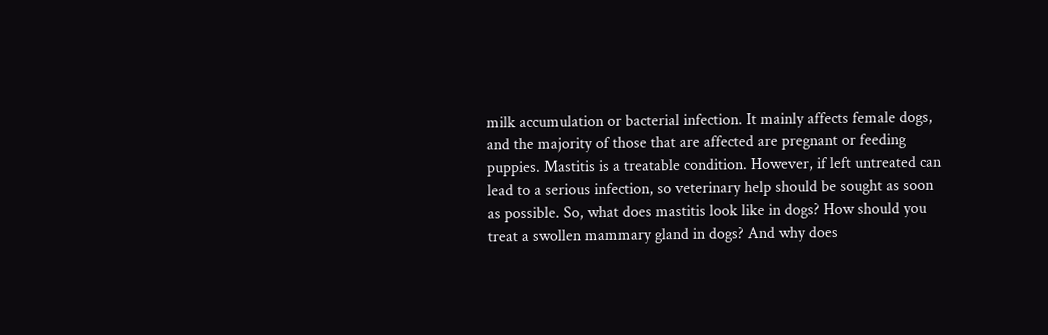milk accumulation or bacterial infection. It mainly affects female dogs, and the majority of those that are affected are pregnant or feeding puppies. Mastitis is a treatable condition. However, if left untreated can lead to a serious infection, so veterinary help should be sought as soon as possible. So, what does mastitis look like in dogs? How should you treat a swollen mammary gland in dogs? And why does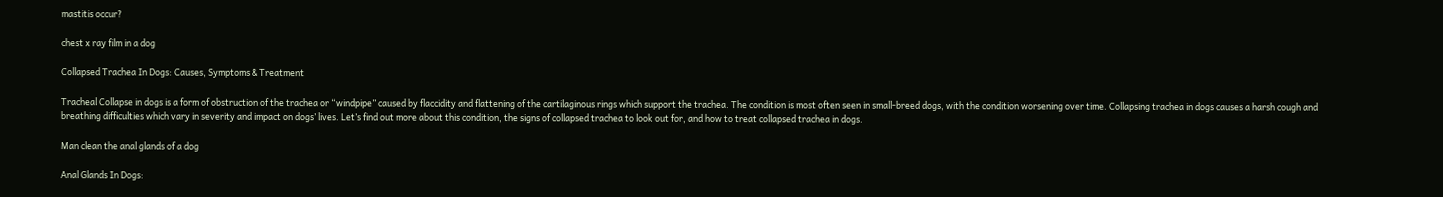mastitis occur?

chest x ray film in a dog

Collapsed Trachea In Dogs: Causes, Symptoms & Treatment

Tracheal Collapse in dogs is a form of obstruction of the trachea or “windpipe” caused by flaccidity and flattening of the cartilaginous rings which support the trachea. The condition is most often seen in small-breed dogs, with the condition worsening over time. Collapsing trachea in dogs causes a harsh cough and breathing difficulties which vary in severity and impact on dogs’ lives. Let’s find out more about this condition, the signs of collapsed trachea to look out for, and how to treat collapsed trachea in dogs.

Man clean the anal glands of a dog

Anal Glands In Dogs: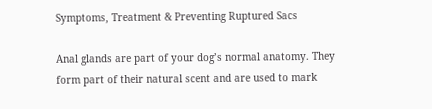Symptoms, Treatment & Preventing Ruptured Sacs

Anal glands are part of your dog’s normal anatomy. They form part of their natural scent and are used to mark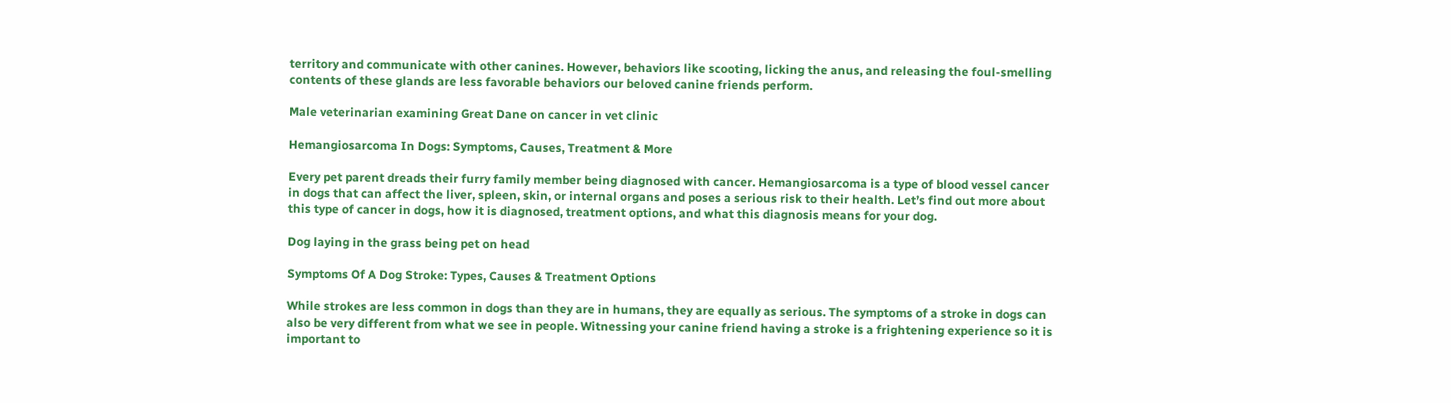territory and communicate with other canines. However, behaviors like scooting, licking the anus, and releasing the foul-smelling contents of these glands are less favorable behaviors our beloved canine friends perform.

Male veterinarian examining Great Dane on cancer in vet clinic

Hemangiosarcoma In Dogs: Symptoms, Causes, Treatment & More

Every pet parent dreads their furry family member being diagnosed with cancer. Hemangiosarcoma is a type of blood vessel cancer in dogs that can affect the liver, spleen, skin, or internal organs and poses a serious risk to their health. Let’s find out more about this type of cancer in dogs, how it is diagnosed, treatment options, and what this diagnosis means for your dog.

Dog laying in the grass being pet on head

Symptoms Of A Dog Stroke: Types, Causes & Treatment Options

While strokes are less common in dogs than they are in humans, they are equally as serious. The symptoms of a stroke in dogs can also be very different from what we see in people. Witnessing your canine friend having a stroke is a frightening experience so it is important to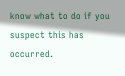know what to do if you suspect this has occurred.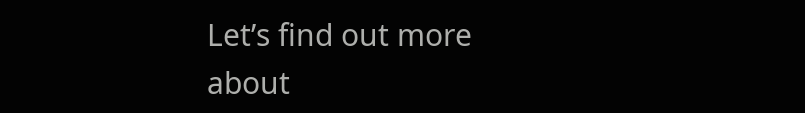Let’s find out more about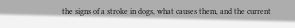the signs of a stroke in dogs, what causes them, and the current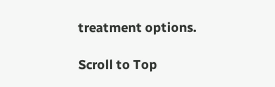treatment options.

Scroll to Top